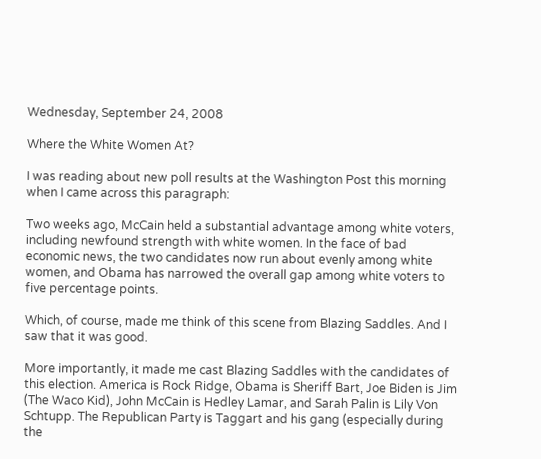Wednesday, September 24, 2008

Where the White Women At?

I was reading about new poll results at the Washington Post this morning when I came across this paragraph:

Two weeks ago, McCain held a substantial advantage among white voters, including newfound strength with white women. In the face of bad economic news, the two candidates now run about evenly among white women, and Obama has narrowed the overall gap among white voters to five percentage points.

Which, of course, made me think of this scene from Blazing Saddles. And I saw that it was good.

More importantly, it made me cast Blazing Saddles with the candidates of this election. America is Rock Ridge, Obama is Sheriff Bart, Joe Biden is Jim (The Waco Kid), John McCain is Hedley Lamar, and Sarah Palin is Lily Von Schtupp. The Republican Party is Taggart and his gang (especially during the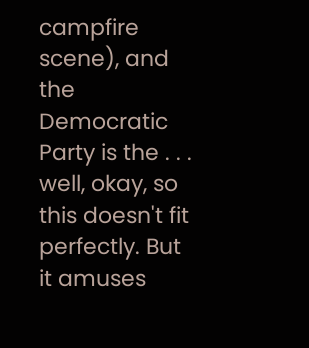campfire scene), and the Democratic Party is the . . . well, okay, so this doesn't fit perfectly. But it amuses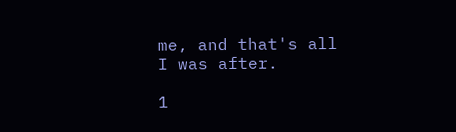me, and that's all I was after.

1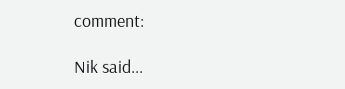comment:

Nik said...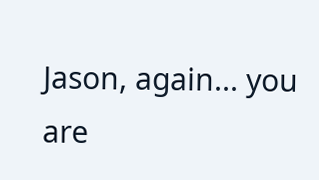Jason, again... you are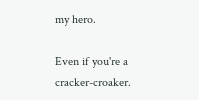my hero.

Even if you're a cracker-croaker.